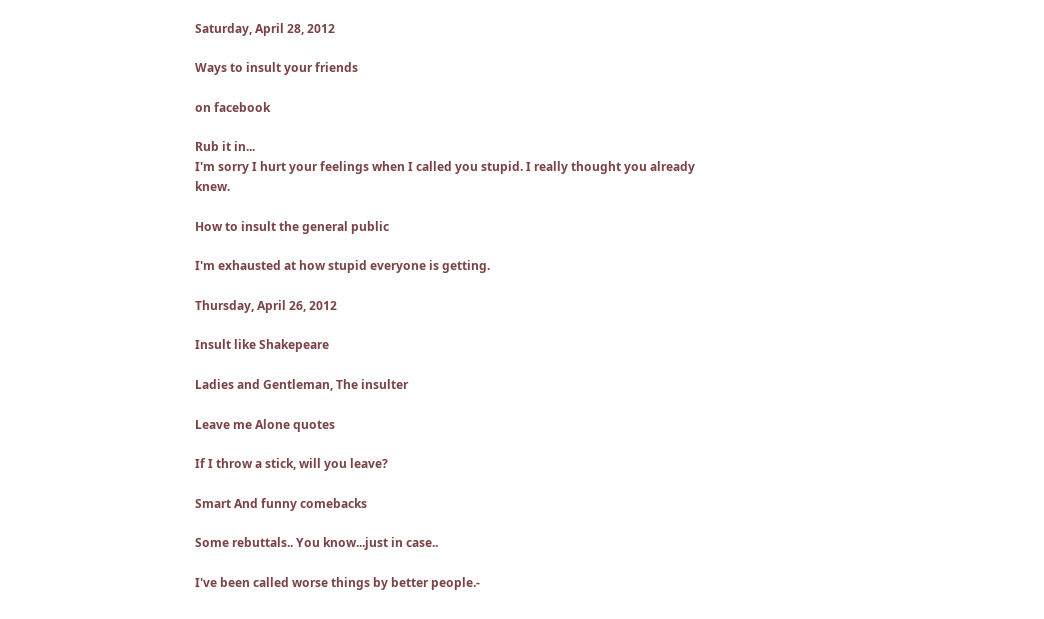Saturday, April 28, 2012

Ways to insult your friends

on facebook

Rub it in...
I'm sorry I hurt your feelings when I called you stupid. I really thought you already knew.

How to insult the general public

I'm exhausted at how stupid everyone is getting.

Thursday, April 26, 2012

Insult like Shakepeare

Ladies and Gentleman, The insulter

Leave me Alone quotes

If I throw a stick, will you leave?

Smart And funny comebacks

Some rebuttals.. You know...just in case..

I've been called worse things by better people.-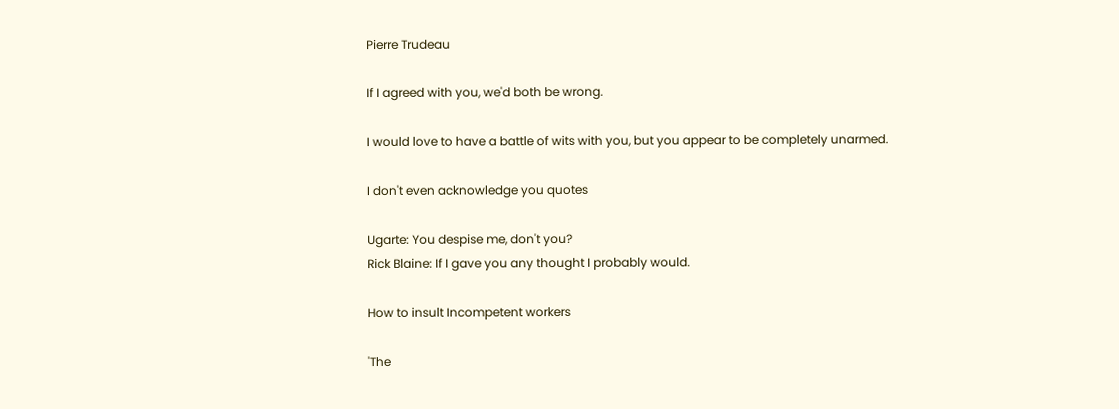Pierre Trudeau

If I agreed with you, we'd both be wrong.

I would love to have a battle of wits with you, but you appear to be completely unarmed.

I don't even acknowledge you quotes

Ugarte: You despise me, don't you?
Rick Blaine: If I gave you any thought I probably would.

How to insult Incompetent workers

'The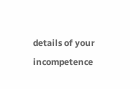details of your incompetence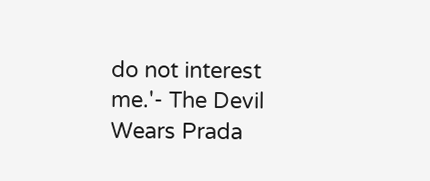do not interest me.'- The Devil Wears Prada